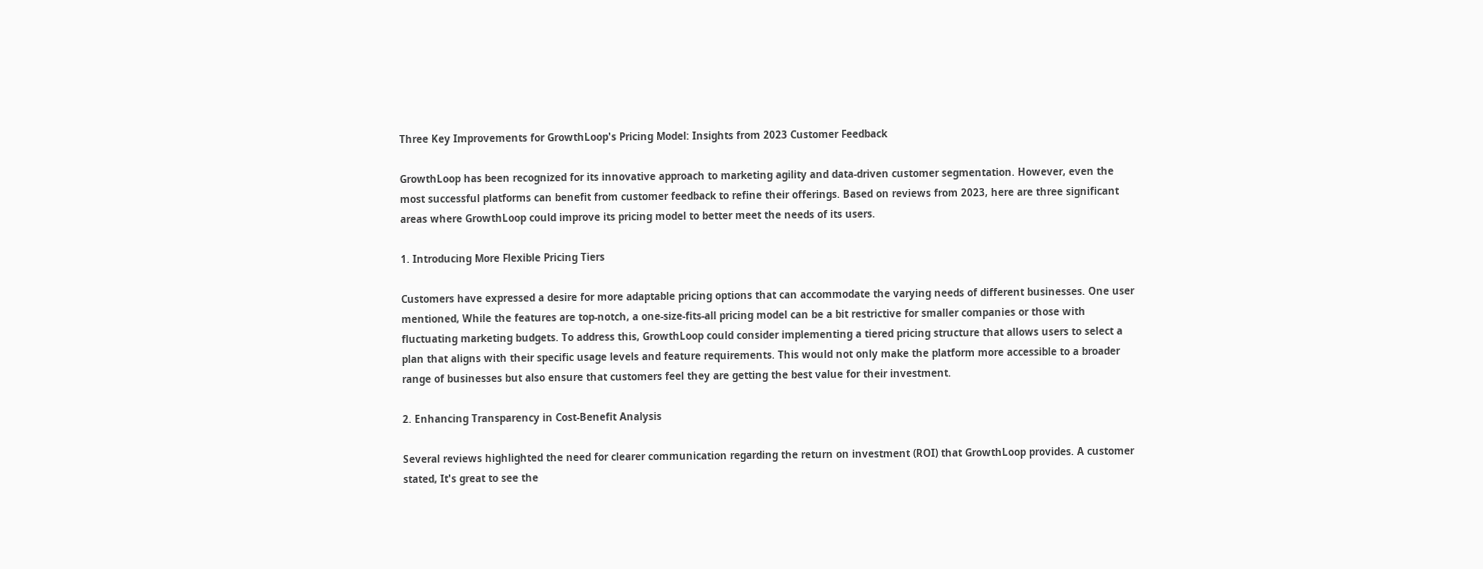Three Key Improvements for GrowthLoop's Pricing Model: Insights from 2023 Customer Feedback

GrowthLoop has been recognized for its innovative approach to marketing agility and data-driven customer segmentation. However, even the most successful platforms can benefit from customer feedback to refine their offerings. Based on reviews from 2023, here are three significant areas where GrowthLoop could improve its pricing model to better meet the needs of its users.

1. Introducing More Flexible Pricing Tiers

Customers have expressed a desire for more adaptable pricing options that can accommodate the varying needs of different businesses. One user mentioned, While the features are top-notch, a one-size-fits-all pricing model can be a bit restrictive for smaller companies or those with fluctuating marketing budgets. To address this, GrowthLoop could consider implementing a tiered pricing structure that allows users to select a plan that aligns with their specific usage levels and feature requirements. This would not only make the platform more accessible to a broader range of businesses but also ensure that customers feel they are getting the best value for their investment.

2. Enhancing Transparency in Cost-Benefit Analysis

Several reviews highlighted the need for clearer communication regarding the return on investment (ROI) that GrowthLoop provides. A customer stated, It's great to see the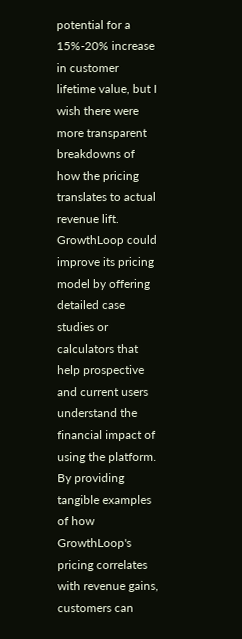potential for a 15%-20% increase in customer lifetime value, but I wish there were more transparent breakdowns of how the pricing translates to actual revenue lift. GrowthLoop could improve its pricing model by offering detailed case studies or calculators that help prospective and current users understand the financial impact of using the platform. By providing tangible examples of how GrowthLoop's pricing correlates with revenue gains, customers can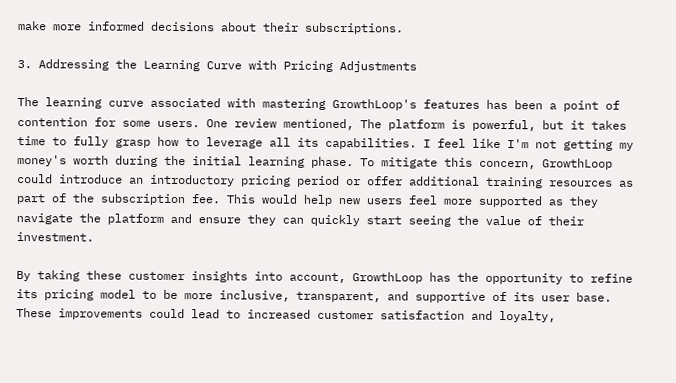make more informed decisions about their subscriptions.

3. Addressing the Learning Curve with Pricing Adjustments

The learning curve associated with mastering GrowthLoop's features has been a point of contention for some users. One review mentioned, The platform is powerful, but it takes time to fully grasp how to leverage all its capabilities. I feel like I'm not getting my money's worth during the initial learning phase. To mitigate this concern, GrowthLoop could introduce an introductory pricing period or offer additional training resources as part of the subscription fee. This would help new users feel more supported as they navigate the platform and ensure they can quickly start seeing the value of their investment.

By taking these customer insights into account, GrowthLoop has the opportunity to refine its pricing model to be more inclusive, transparent, and supportive of its user base. These improvements could lead to increased customer satisfaction and loyalty,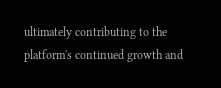ultimately contributing to the platform's continued growth and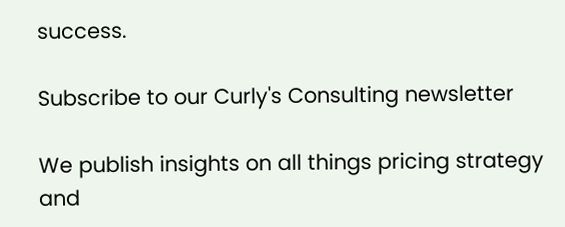success.

Subscribe to our Curly's Consulting newsletter

We publish insights on all things pricing strategy and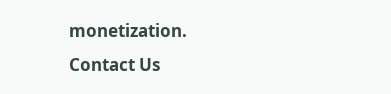monetization.
Contact Us